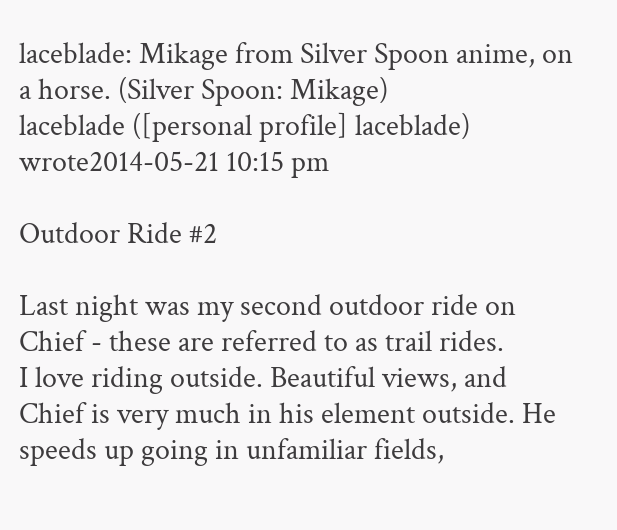laceblade: Mikage from Silver Spoon anime, on a horse. (Silver Spoon: Mikage)
laceblade ([personal profile] laceblade) wrote2014-05-21 10:15 pm

Outdoor Ride #2

Last night was my second outdoor ride on Chief - these are referred to as trail rides.
I love riding outside. Beautiful views, and Chief is very much in his element outside. He speeds up going in unfamiliar fields,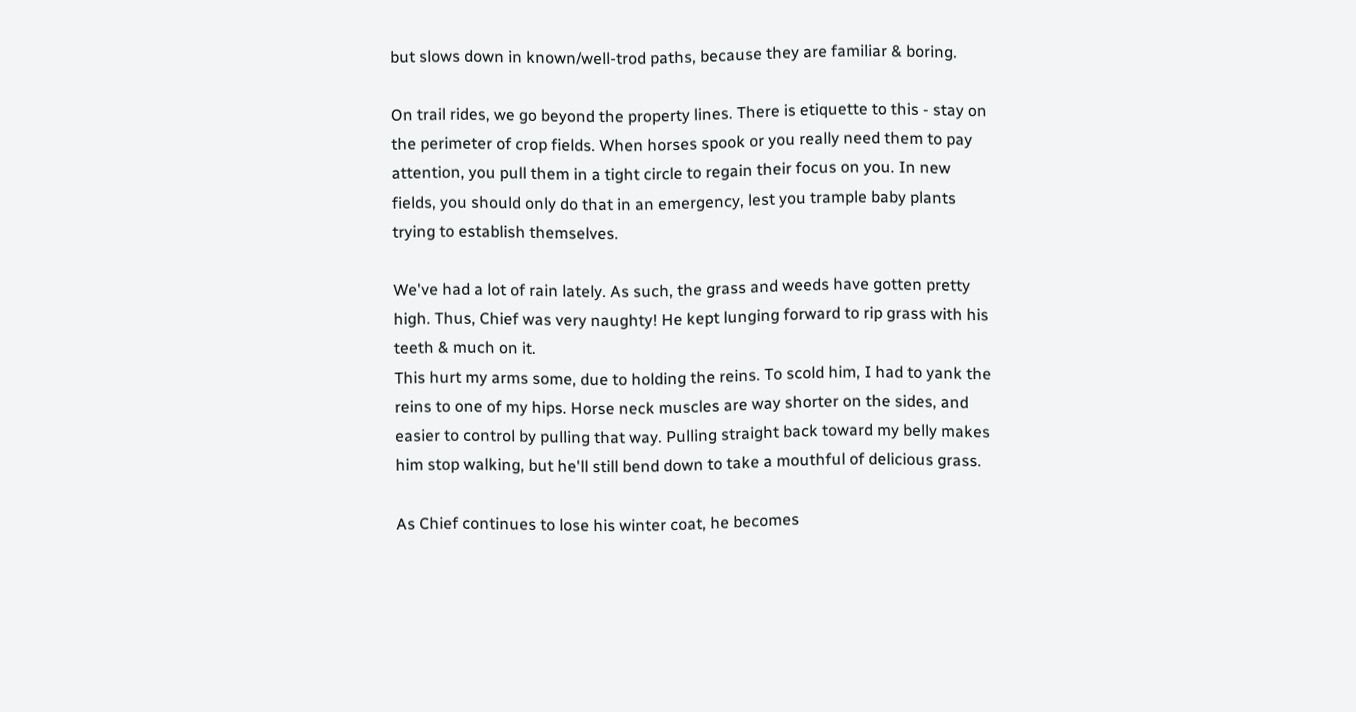but slows down in known/well-trod paths, because they are familiar & boring.

On trail rides, we go beyond the property lines. There is etiquette to this - stay on the perimeter of crop fields. When horses spook or you really need them to pay attention, you pull them in a tight circle to regain their focus on you. In new fields, you should only do that in an emergency, lest you trample baby plants trying to establish themselves.

We've had a lot of rain lately. As such, the grass and weeds have gotten pretty high. Thus, Chief was very naughty! He kept lunging forward to rip grass with his teeth & much on it.
This hurt my arms some, due to holding the reins. To scold him, I had to yank the reins to one of my hips. Horse neck muscles are way shorter on the sides, and easier to control by pulling that way. Pulling straight back toward my belly makes him stop walking, but he'll still bend down to take a mouthful of delicious grass.

As Chief continues to lose his winter coat, he becomes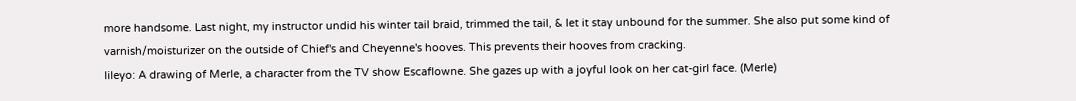more handsome. Last night, my instructor undid his winter tail braid, trimmed the tail, & let it stay unbound for the summer. She also put some kind of varnish/moisturizer on the outside of Chief's and Cheyenne's hooves. This prevents their hooves from cracking.
lileyo: A drawing of Merle, a character from the TV show Escaflowne. She gazes up with a joyful look on her cat-girl face. (Merle)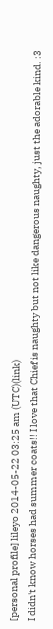[personal profile] lileyo 2014-05-22 03:25 am (UTC)(link)
I didn't know horses had summer coats!! I love that Chief is naughty but not like dangerous naughty, just the adorable kind. :3